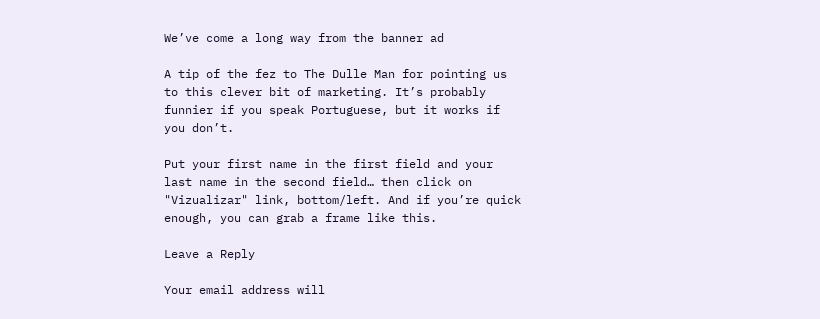We’ve come a long way from the banner ad

A tip of the fez to The Dulle Man for pointing us to this clever bit of marketing. It’s probably funnier if you speak Portuguese, but it works if you don’t.

Put your first name in the first field and your last name in the second field… then click on "Vizualizar" link, bottom/left. And if you’re quick enough, you can grab a frame like this.

Leave a Reply

Your email address will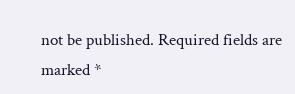not be published. Required fields are marked *